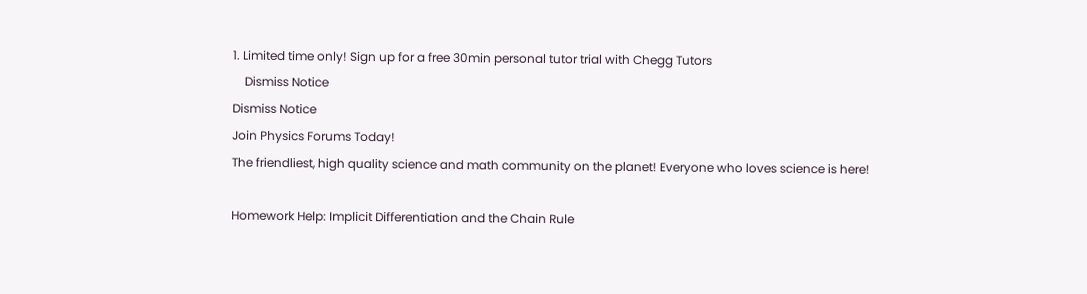1. Limited time only! Sign up for a free 30min personal tutor trial with Chegg Tutors
    Dismiss Notice
Dismiss Notice
Join Physics Forums Today!
The friendliest, high quality science and math community on the planet! Everyone who loves science is here!

Homework Help: Implicit Differentiation and the Chain Rule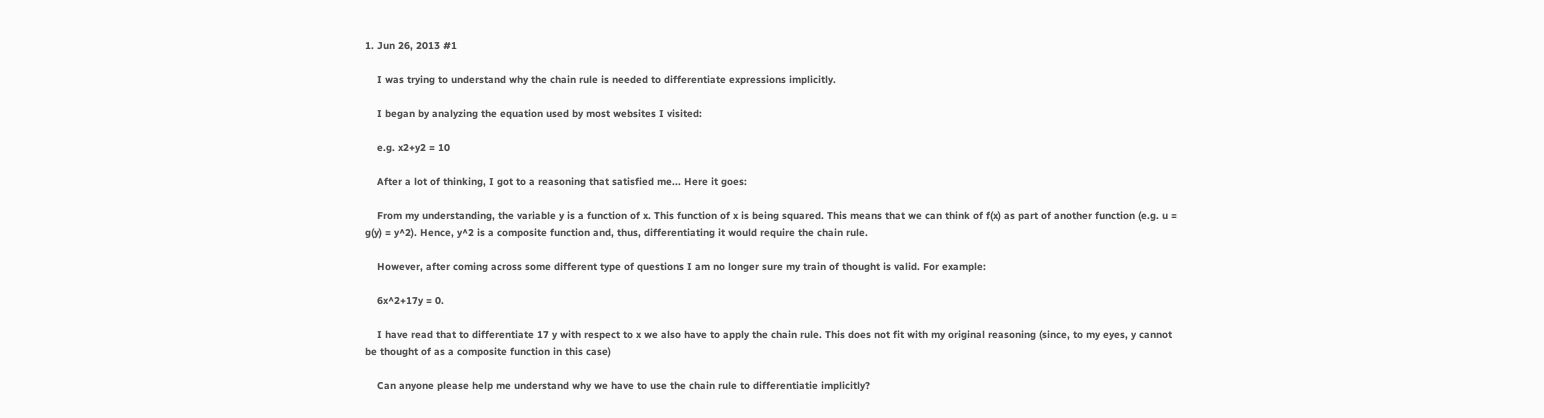1. Jun 26, 2013 #1

    I was trying to understand why the chain rule is needed to differentiate expressions implicitly.

    I began by analyzing the equation used by most websites I visited:

    e.g. x2+y2 = 10

    After a lot of thinking, I got to a reasoning that satisfied me... Here it goes:

    From my understanding, the variable y is a function of x. This function of x is being squared. This means that we can think of f(x) as part of another function (e.g. u = g(y) = y^2). Hence, y^2 is a composite function and, thus, differentiating it would require the chain rule.

    However, after coming across some different type of questions I am no longer sure my train of thought is valid. For example:

    6x^2+17y = 0.

    I have read that to differentiate 17 y with respect to x we also have to apply the chain rule. This does not fit with my original reasoning (since, to my eyes, y cannot be thought of as a composite function in this case)

    Can anyone please help me understand why we have to use the chain rule to differentiatie implicitly?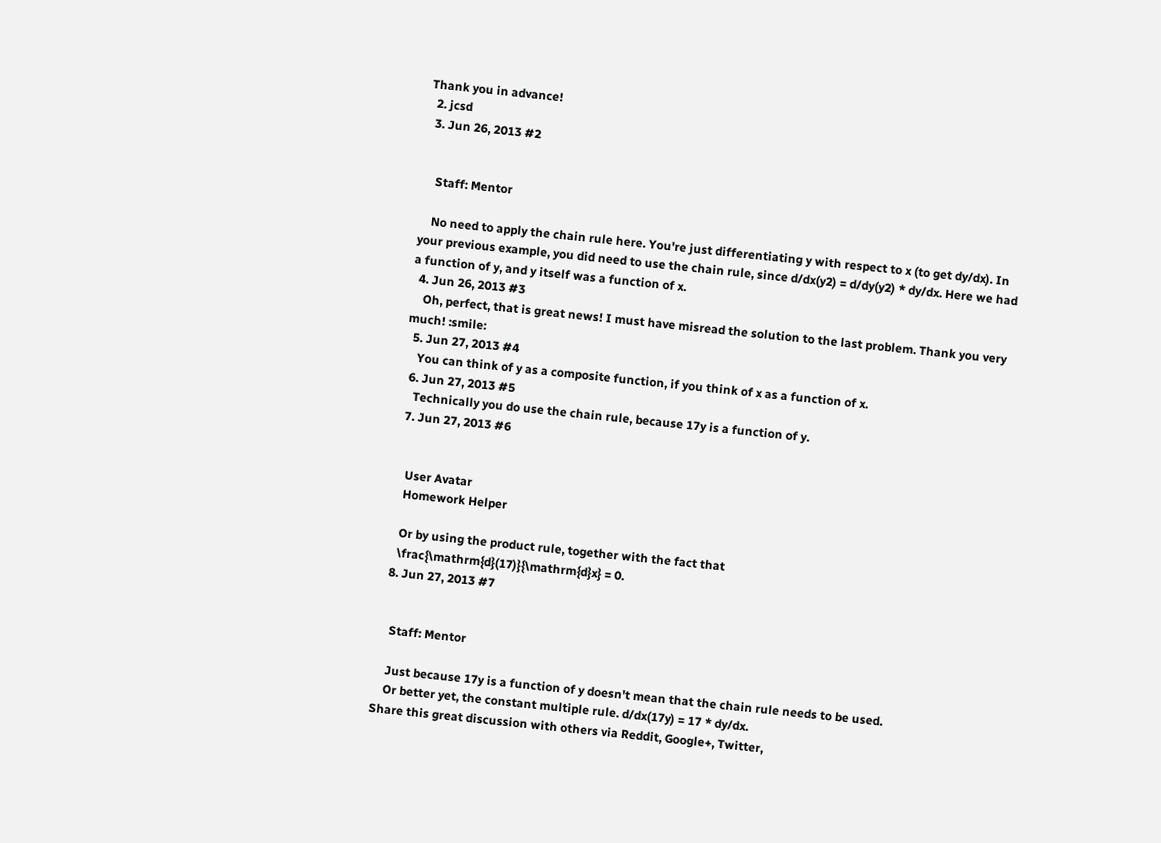Thank you in advance!
  2. jcsd
  3. Jun 26, 2013 #2


    Staff: Mentor

    No need to apply the chain rule here. You're just differentiating y with respect to x (to get dy/dx). In your previous example, you did need to use the chain rule, since d/dx(y2) = d/dy(y2) * dy/dx. Here we had a function of y, and y itself was a function of x.
  4. Jun 26, 2013 #3
    Oh, perfect, that is great news! I must have misread the solution to the last problem. Thank you very much! :smile:
  5. Jun 27, 2013 #4
    You can think of y as a composite function, if you think of x as a function of x.
  6. Jun 27, 2013 #5
    Technically you do use the chain rule, because 17y is a function of y.
  7. Jun 27, 2013 #6


    User Avatar
    Homework Helper

    Or by using the product rule, together with the fact that
    \frac{\mathrm{d}(17)}{\mathrm{d}x} = 0.
  8. Jun 27, 2013 #7


    Staff: Mentor

    Just because 17y is a function of y doesn't mean that the chain rule needs to be used.
    Or better yet, the constant multiple rule. d/dx(17y) = 17 * dy/dx.
Share this great discussion with others via Reddit, Google+, Twitter,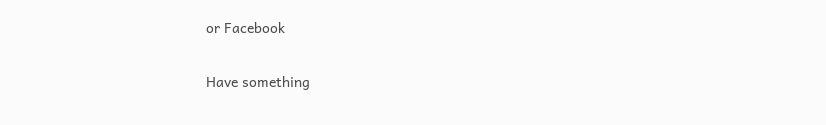or Facebook

Have something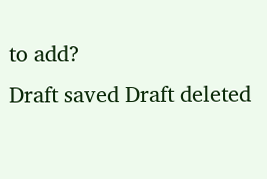to add?
Draft saved Draft deleted